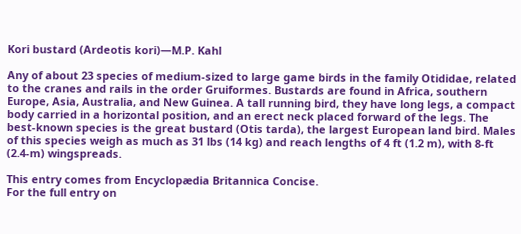Kori bustard (Ardeotis kori)—M.P. Kahl

Any of about 23 species of medium-sized to large game birds in the family Otididae, related to the cranes and rails in the order Gruiformes. Bustards are found in Africa, southern Europe, Asia, Australia, and New Guinea. A tall running bird, they have long legs, a compact body carried in a horizontal position, and an erect neck placed forward of the legs. The best-known species is the great bustard (Otis tarda), the largest European land bird. Males of this species weigh as much as 31 lbs (14 kg) and reach lengths of 4 ft (1.2 m), with 8-ft (2.4-m) wingspreads.

This entry comes from Encyclopædia Britannica Concise.
For the full entry on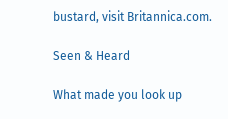bustard, visit Britannica.com.

Seen & Heard

What made you look up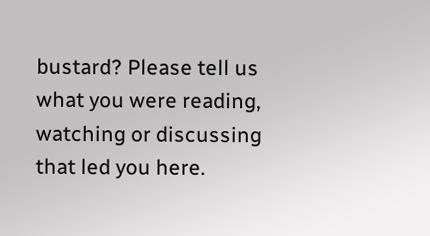bustard? Please tell us what you were reading, watching or discussing that led you here.